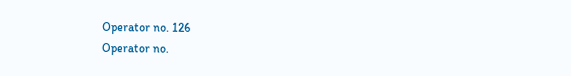Operator no. 126
Operator no.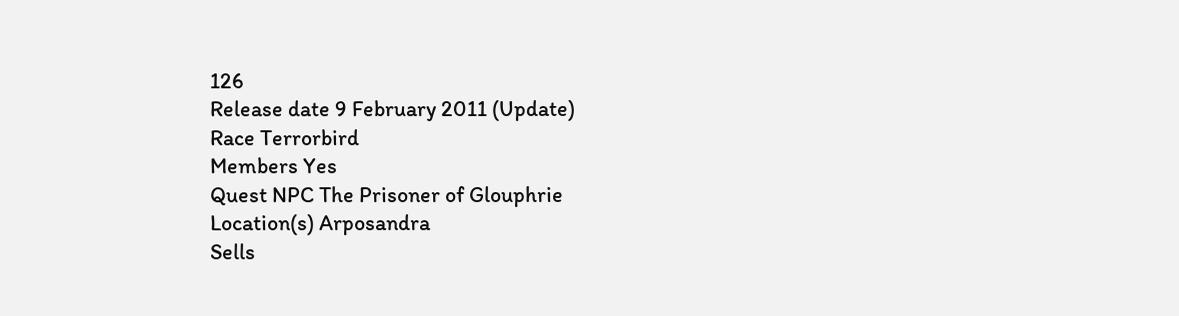126
Release date 9 February 2011 (Update)
Race Terrorbird
Members Yes
Quest NPC The Prisoner of Glouphrie
Location(s) Arposandra
Sells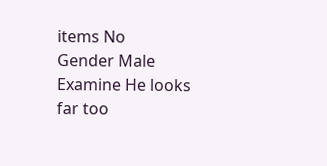items No
Gender Male
Examine He looks far too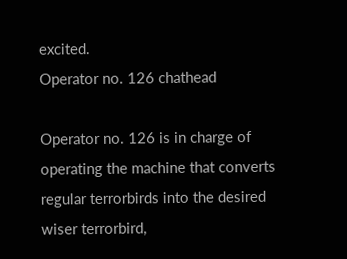excited.
Operator no. 126 chathead

Operator no. 126 is in charge of operating the machine that converts regular terrorbirds into the desired wiser terrorbird,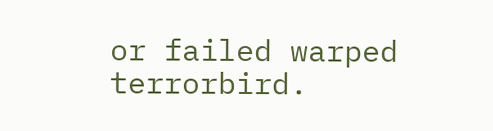or failed warped terrorbird.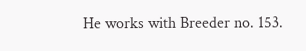He works with Breeder no. 153.